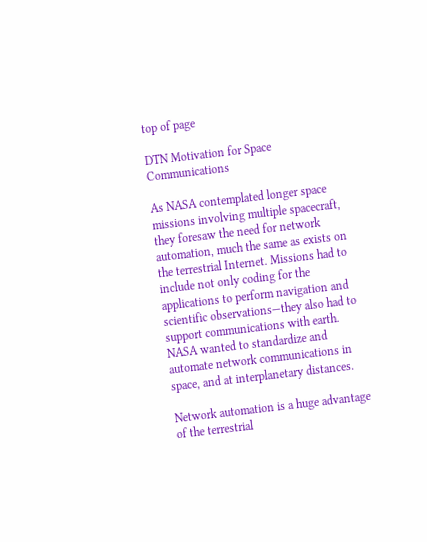top of page

DTN Motivation for Space Communications

As NASA contemplated longer space missions involving multiple spacecraft, they foresaw the need for network automation, much the same as exists on the terrestrial Internet. Missions had to include not only coding for the applications to perform navigation and scientific observations—they also had to support communications with earth. NASA wanted to standardize and automate network communications in space, and at interplanetary distances.

Network automation is a huge advantage of the terrestrial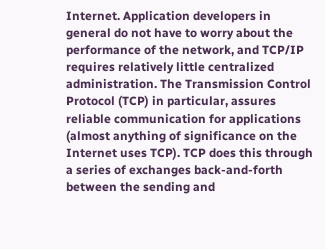Internet. Application developers in general do not have to worry about the performance of the network, and TCP/IP requires relatively little centralized administration. The Transmission Control Protocol (TCP) in particular, assures reliable communication for applications (almost anything of significance on the Internet uses TCP). TCP does this through a series of exchanges back-and-forth between the sending and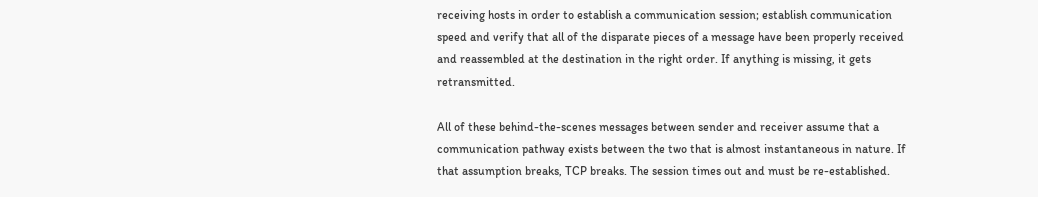receiving hosts in order to establish a communication session; establish communication speed and verify that all of the disparate pieces of a message have been properly received and reassembled at the destination in the right order. If anything is missing, it gets retransmitted.

All of these behind-the-scenes messages between sender and receiver assume that a communication pathway exists between the two that is almost instantaneous in nature. If that assumption breaks, TCP breaks. The session times out and must be re-established.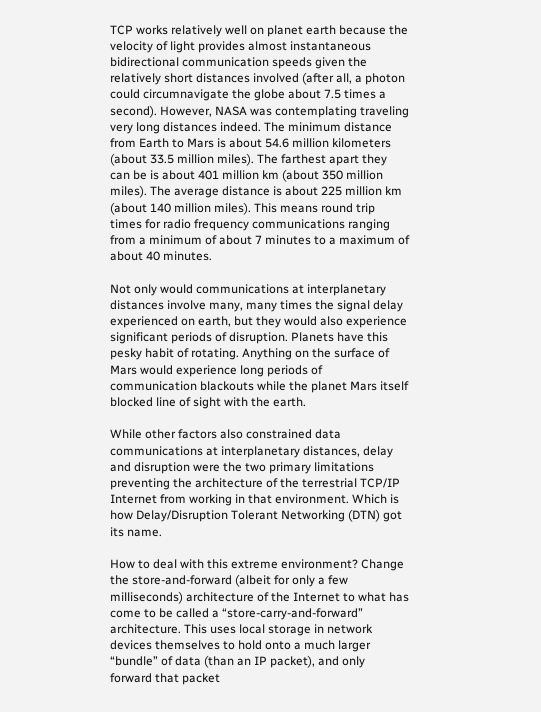TCP works relatively well on planet earth because the velocity of light provides almost instantaneous bidirectional communication speeds given the relatively short distances involved (after all, a photon could circumnavigate the globe about 7.5 times a second). However, NASA was contemplating traveling very long distances indeed. The minimum distance from Earth to Mars is about 54.6 million kilometers (about 33.5 million miles). The farthest apart they can be is about 401 million km (about 350 million miles). The average distance is about 225 million km (about 140 million miles). This means round trip times for radio frequency communications ranging from a minimum of about 7 minutes to a maximum of about 40 minutes.

Not only would communications at interplanetary distances involve many, many times the signal delay experienced on earth, but they would also experience significant periods of disruption. Planets have this pesky habit of rotating. Anything on the surface of Mars would experience long periods of communication blackouts while the planet Mars itself blocked line of sight with the earth.

While other factors also constrained data communications at interplanetary distances, delay and disruption were the two primary limitations preventing the architecture of the terrestrial TCP/IP Internet from working in that environment. Which is how Delay/Disruption Tolerant Networking (DTN) got its name.

How to deal with this extreme environment? Change the store-and-forward (albeit for only a few milliseconds) architecture of the Internet to what has come to be called a “store-carry-and-forward” architecture. This uses local storage in network devices themselves to hold onto a much larger “bundle” of data (than an IP packet), and only forward that packet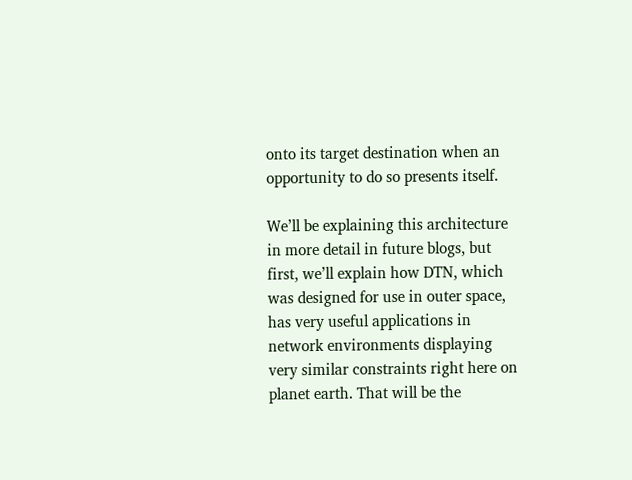onto its target destination when an opportunity to do so presents itself.

We’ll be explaining this architecture in more detail in future blogs, but first, we’ll explain how DTN, which was designed for use in outer space, has very useful applications in network environments displaying very similar constraints right here on planet earth. That will be the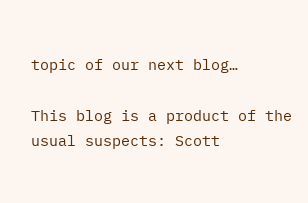topic of our next blog…

This blog is a product of the usual suspects: Scott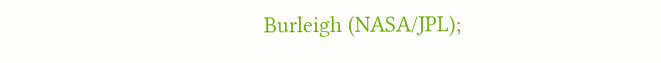Burleigh (NASA/JPL);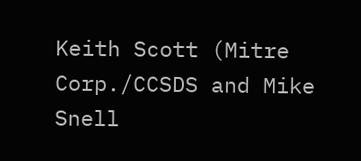Keith Scott (Mitre Corp./CCSDS and Mike Snell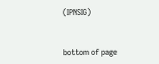(IPNSIG)


bottom of page